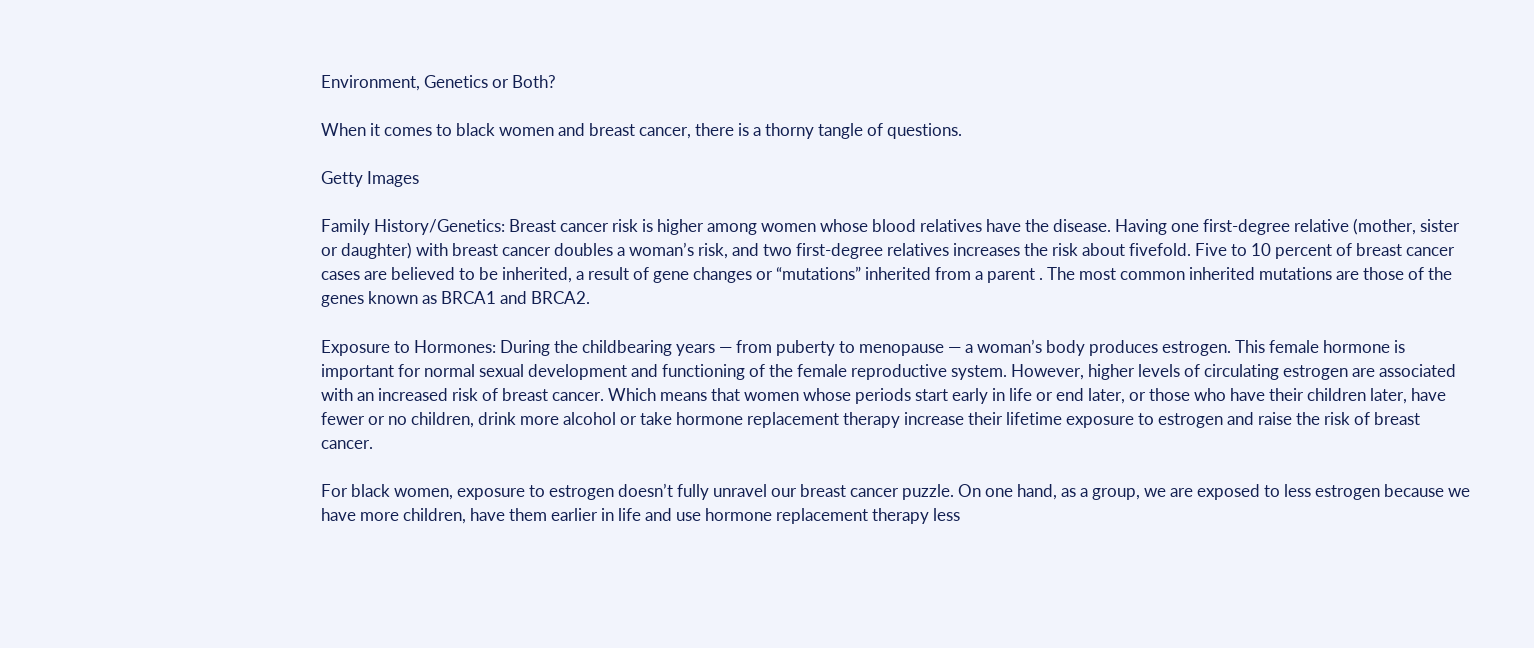Environment, Genetics or Both?

When it comes to black women and breast cancer, there is a thorny tangle of questions.

Getty Images

Family History/Genetics: Breast cancer risk is higher among women whose blood relatives have the disease. Having one first-degree relative (mother, sister or daughter) with breast cancer doubles a woman’s risk, and two first-degree relatives increases the risk about fivefold. Five to 10 percent of breast cancer cases are believed to be inherited, a result of gene changes or “mutations” inherited from a parent . The most common inherited mutations are those of the genes known as BRCA1 and BRCA2.

Exposure to Hormones: During the childbearing years — from puberty to menopause — a woman’s body produces estrogen. This female hormone is important for normal sexual development and functioning of the female reproductive system. However, higher levels of circulating estrogen are associated with an increased risk of breast cancer. Which means that women whose periods start early in life or end later, or those who have their children later, have fewer or no children, drink more alcohol or take hormone replacement therapy increase their lifetime exposure to estrogen and raise the risk of breast cancer.

For black women, exposure to estrogen doesn’t fully unravel our breast cancer puzzle. On one hand, as a group, we are exposed to less estrogen because we have more children, have them earlier in life and use hormone replacement therapy less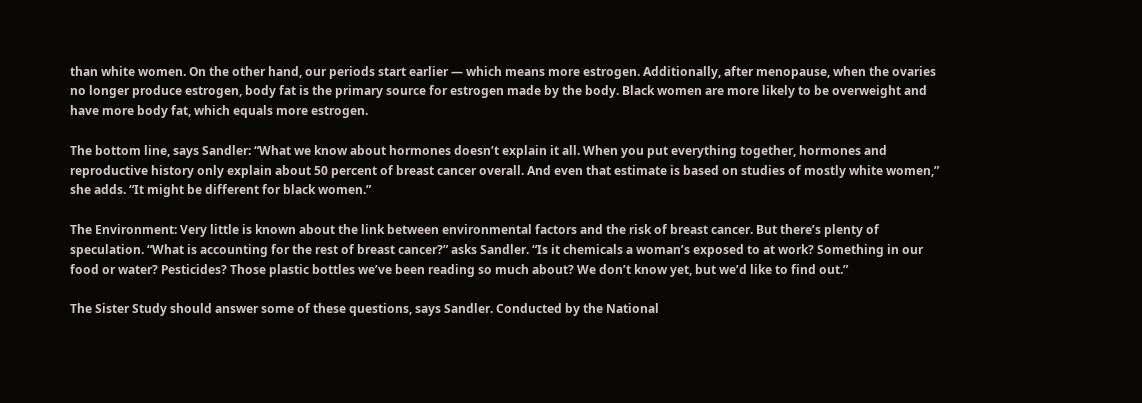than white women. On the other hand, our periods start earlier — which means more estrogen. Additionally, after menopause, when the ovaries no longer produce estrogen, body fat is the primary source for estrogen made by the body. Black women are more likely to be overweight and have more body fat, which equals more estrogen.

The bottom line, says Sandler: “What we know about hormones doesn’t explain it all. When you put everything together, hormones and reproductive history only explain about 50 percent of breast cancer overall. And even that estimate is based on studies of mostly white women,” she adds. “It might be different for black women.”

The Environment: Very little is known about the link between environmental factors and the risk of breast cancer. But there’s plenty of speculation. “What is accounting for the rest of breast cancer?” asks Sandler. “Is it chemicals a woman’s exposed to at work? Something in our food or water? Pesticides? Those plastic bottles we’ve been reading so much about? We don’t know yet, but we’d like to find out.”

The Sister Study should answer some of these questions, says Sandler. Conducted by the National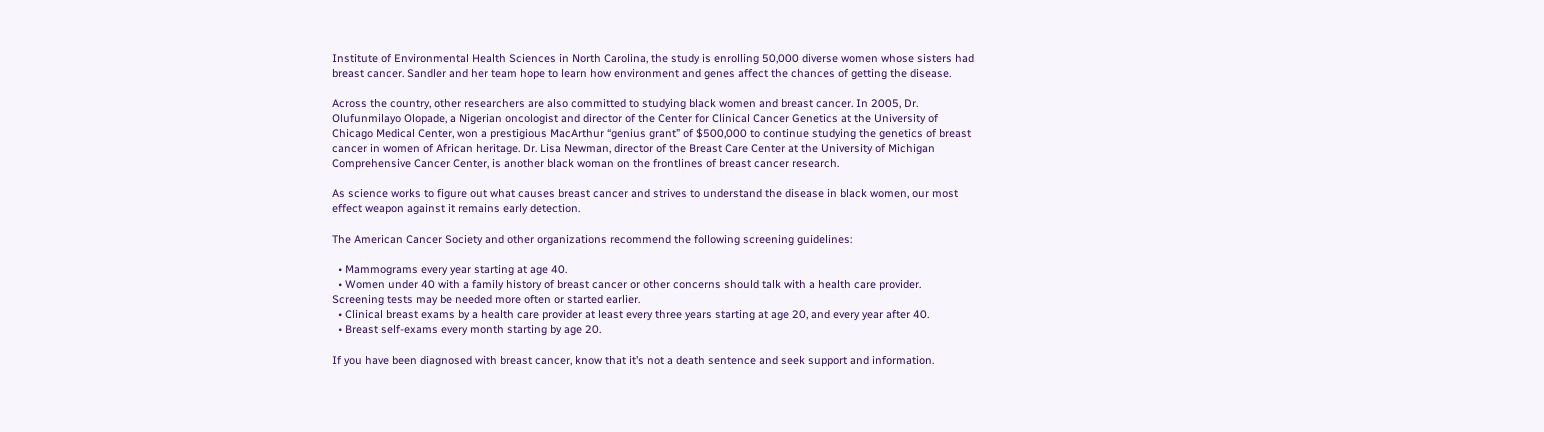Institute of Environmental Health Sciences in North Carolina, the study is enrolling 50,000 diverse women whose sisters had breast cancer. Sandler and her team hope to learn how environment and genes affect the chances of getting the disease.

Across the country, other researchers are also committed to studying black women and breast cancer. In 2005, Dr. Olufunmilayo Olopade, a Nigerian oncologist and director of the Center for Clinical Cancer Genetics at the University of Chicago Medical Center, won a prestigious MacArthur “genius grant” of $500,000 to continue studying the genetics of breast cancer in women of African heritage. Dr. Lisa Newman, director of the Breast Care Center at the University of Michigan Comprehensive Cancer Center, is another black woman on the frontlines of breast cancer research.

As science works to figure out what causes breast cancer and strives to understand the disease in black women, our most effect weapon against it remains early detection.

The American Cancer Society and other organizations recommend the following screening guidelines:

  • Mammograms every year starting at age 40.
  • Women under 40 with a family history of breast cancer or other concerns should talk with a health care provider. Screening tests may be needed more often or started earlier.
  • Clinical breast exams by a health care provider at least every three years starting at age 20, and every year after 40.
  • Breast self-exams every month starting by age 20.

If you have been diagnosed with breast cancer, know that it’s not a death sentence and seek support and information.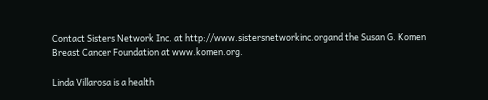Contact Sisters Network Inc. at http://www.sistersnetworkinc.organd the Susan G. Komen Breast Cancer Foundation at www.komen.org.

Linda Villarosa is a health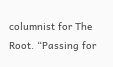columnist for The Root. “Passing for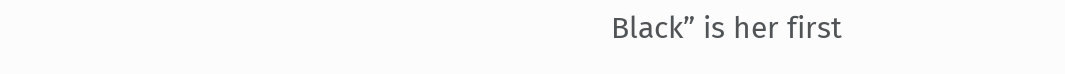Black” is her first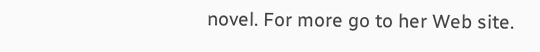novel. For more go to her Web site.